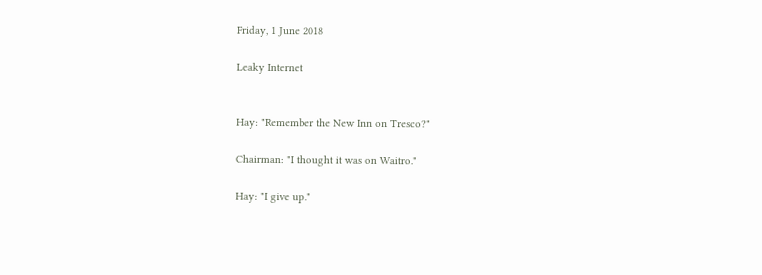Friday, 1 June 2018

Leaky Internet


Hay: "Remember the New Inn on Tresco?"

Chairman: "I thought it was on Waitro."

Hay: "I give up."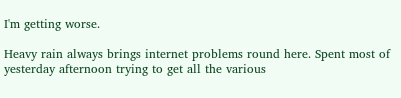I'm getting worse.

Heavy rain always brings internet problems round here. Spent most of yesterday afternoon trying to get all the various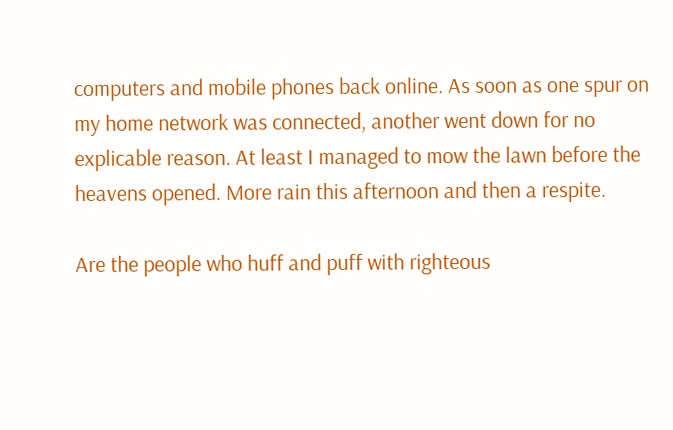computers and mobile phones back online. As soon as one spur on my home network was connected, another went down for no explicable reason. At least I managed to mow the lawn before the heavens opened. More rain this afternoon and then a respite.

Are the people who huff and puff with righteous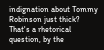indignation about Tommy Robinson just thick? That's a rhetorical question, by the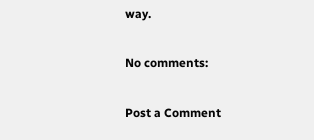way.

No comments:

Post a Comment